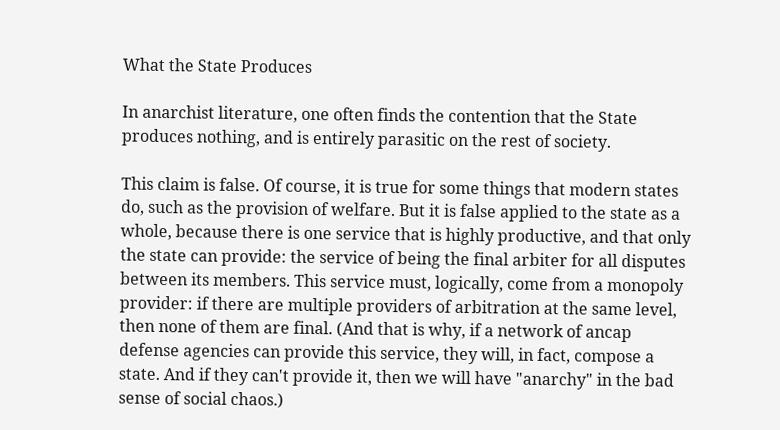What the State Produces

In anarchist literature, one often finds the contention that the State produces nothing, and is entirely parasitic on the rest of society.

This claim is false. Of course, it is true for some things that modern states do, such as the provision of welfare. But it is false applied to the state as a whole, because there is one service that is highly productive, and that only the state can provide: the service of being the final arbiter for all disputes between its members. This service must, logically, come from a monopoly provider: if there are multiple providers of arbitration at the same level, then none of them are final. (And that is why, if a network of ancap defense agencies can provide this service, they will, in fact, compose a state. And if they can't provide it, then we will have "anarchy" in the bad sense of social chaos.)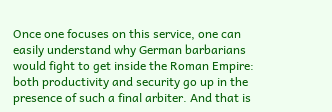Once one focuses on this service, one can easily understand why German barbarians would fight to get inside the Roman Empire: both productivity and security go up in the presence of such a final arbiter. And that is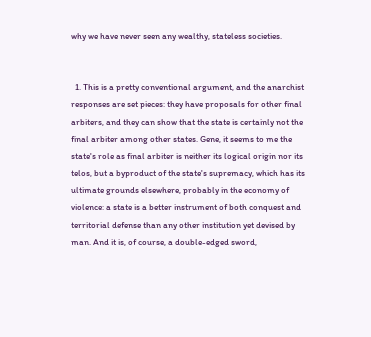why we have never seen any wealthy, stateless societies.


  1. This is a pretty conventional argument, and the anarchist responses are set pieces: they have proposals for other final arbiters, and they can show that the state is certainly not the final arbiter among other states. Gene, it seems to me the state's role as final arbiter is neither its logical origin nor its telos, but a byproduct of the state's supremacy, which has its ultimate grounds elsewhere, probably in the economy of violence: a state is a better instrument of both conquest and territorial defense than any other institution yet devised by man. And it is, of course, a double-edged sword,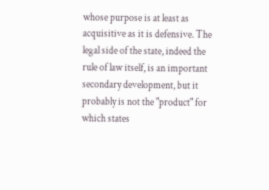whose purpose is at least as acquisitive as it is defensive. The legal side of the state, indeed the rule of law itself, is an important secondary development, but it probably is not the "product" for which states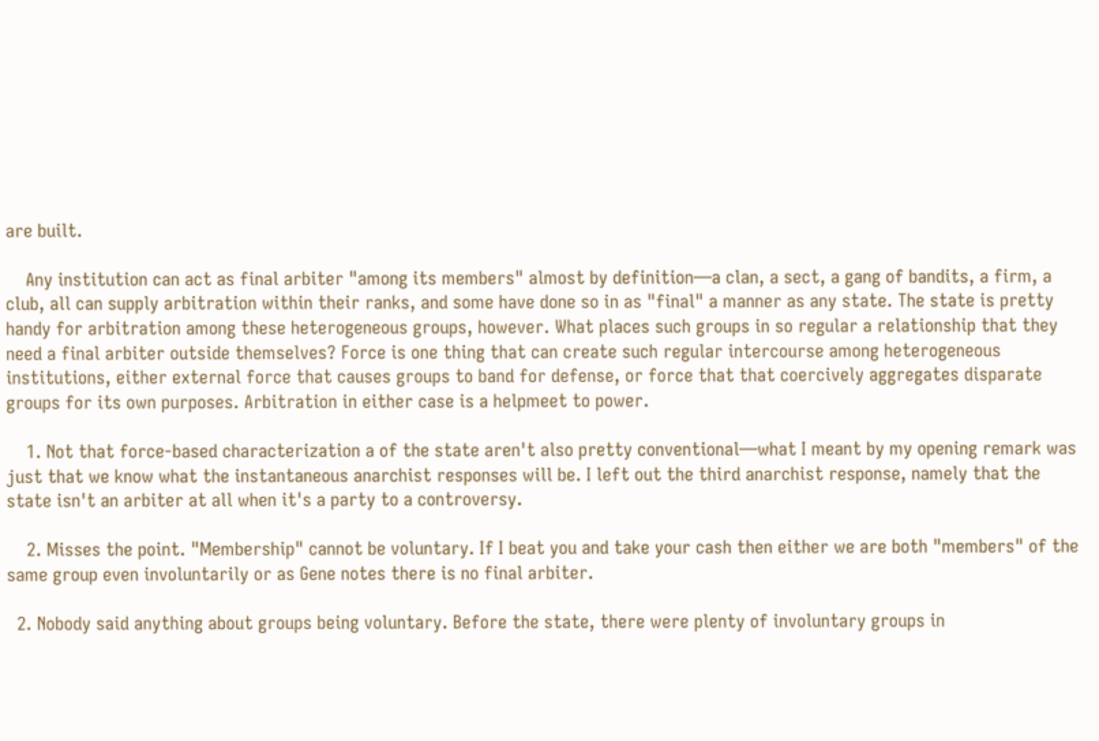are built.

    Any institution can act as final arbiter "among its members" almost by definition—a clan, a sect, a gang of bandits, a firm, a club, all can supply arbitration within their ranks, and some have done so in as "final" a manner as any state. The state is pretty handy for arbitration among these heterogeneous groups, however. What places such groups in so regular a relationship that they need a final arbiter outside themselves? Force is one thing that can create such regular intercourse among heterogeneous institutions, either external force that causes groups to band for defense, or force that that coercively aggregates disparate groups for its own purposes. Arbitration in either case is a helpmeet to power.

    1. Not that force-based characterization a of the state aren't also pretty conventional—what I meant by my opening remark was just that we know what the instantaneous anarchist responses will be. I left out the third anarchist response, namely that the state isn't an arbiter at all when it's a party to a controversy.

    2. Misses the point. "Membership" cannot be voluntary. If I beat you and take your cash then either we are both "members" of the same group even involuntarily or as Gene notes there is no final arbiter.

  2. Nobody said anything about groups being voluntary. Before the state, there were plenty of involuntary groups in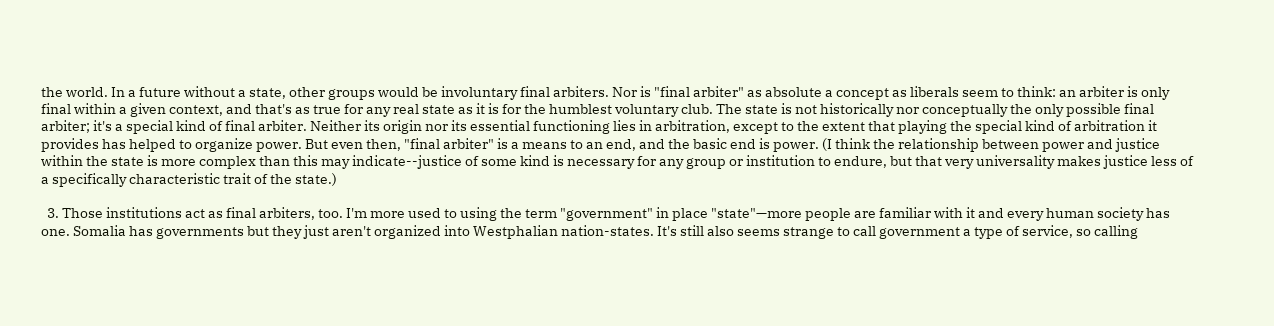the world. In a future without a state, other groups would be involuntary final arbiters. Nor is "final arbiter" as absolute a concept as liberals seem to think: an arbiter is only final within a given context, and that's as true for any real state as it is for the humblest voluntary club. The state is not historically nor conceptually the only possible final arbiter; it's a special kind of final arbiter. Neither its origin nor its essential functioning lies in arbitration, except to the extent that playing the special kind of arbitration it provides has helped to organize power. But even then, "final arbiter" is a means to an end, and the basic end is power. (I think the relationship between power and justice within the state is more complex than this may indicate--justice of some kind is necessary for any group or institution to endure, but that very universality makes justice less of a specifically characteristic trait of the state.)

  3. Those institutions act as final arbiters, too. I'm more used to using the term "government" in place "state"—more people are familiar with it and every human society has one. Somalia has governments but they just aren't organized into Westphalian nation-states. It's still also seems strange to call government a type of service, so calling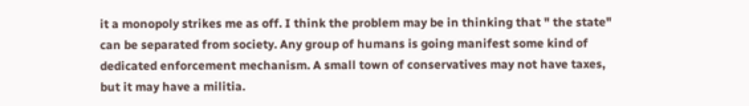it a monopoly strikes me as off. I think the problem may be in thinking that " the state" can be separated from society. Any group of humans is going manifest some kind of dedicated enforcement mechanism. A small town of conservatives may not have taxes, but it may have a militia.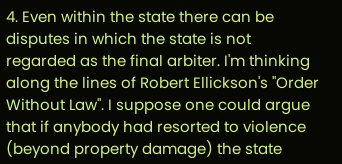4. Even within the state there can be disputes in which the state is not regarded as the final arbiter. I'm thinking along the lines of Robert Ellickson's "Order Without Law". I suppose one could argue that if anybody had resorted to violence (beyond property damage) the state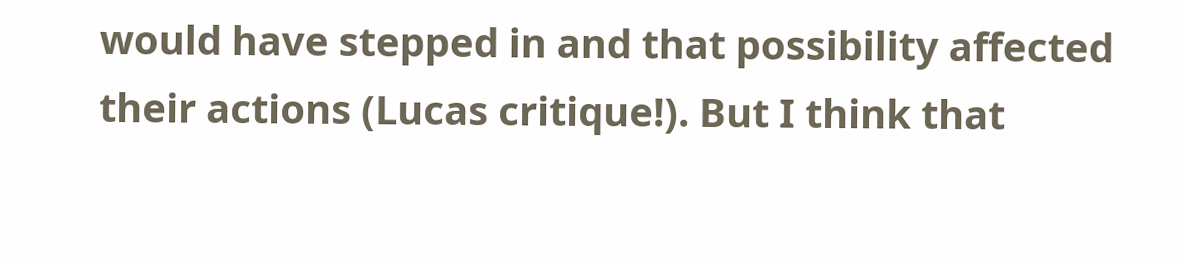would have stepped in and that possibility affected their actions (Lucas critique!). But I think that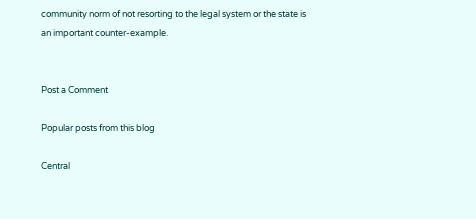community norm of not resorting to the legal system or the state is an important counter-example.


Post a Comment

Popular posts from this blog

Central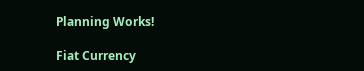Planning Works!

Fiat Currency